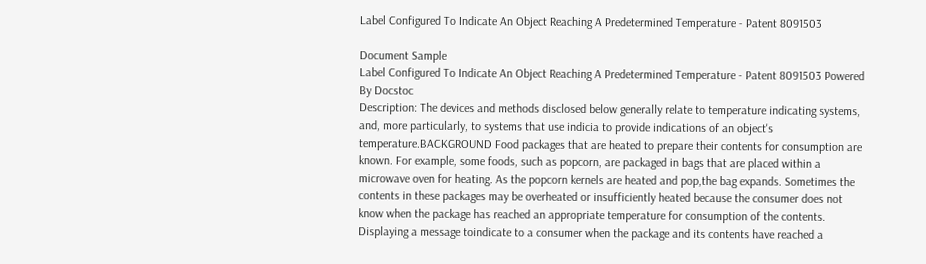Label Configured To Indicate An Object Reaching A Predetermined Temperature - Patent 8091503

Document Sample
Label Configured To Indicate An Object Reaching A Predetermined Temperature - Patent 8091503 Powered By Docstoc
Description: The devices and methods disclosed below generally relate to temperature indicating systems, and, more particularly, to systems that use indicia to provide indications of an object's temperature.BACKGROUND Food packages that are heated to prepare their contents for consumption are known. For example, some foods, such as popcorn, are packaged in bags that are placed within a microwave oven for heating. As the popcorn kernels are heated and pop,the bag expands. Sometimes the contents in these packages may be overheated or insufficiently heated because the consumer does not know when the package has reached an appropriate temperature for consumption of the contents. Displaying a message toindicate to a consumer when the package and its contents have reached a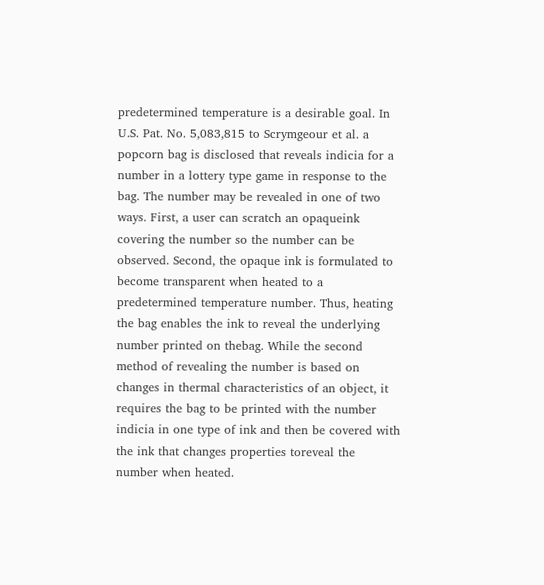predetermined temperature is a desirable goal. In U.S. Pat. No. 5,083,815 to Scrymgeour et al. a popcorn bag is disclosed that reveals indicia for a number in a lottery type game in response to the bag. The number may be revealed in one of two ways. First, a user can scratch an opaqueink covering the number so the number can be observed. Second, the opaque ink is formulated to become transparent when heated to a predetermined temperature number. Thus, heating the bag enables the ink to reveal the underlying number printed on thebag. While the second method of revealing the number is based on changes in thermal characteristics of an object, it requires the bag to be printed with the number indicia in one type of ink and then be covered with the ink that changes properties toreveal the number when heated.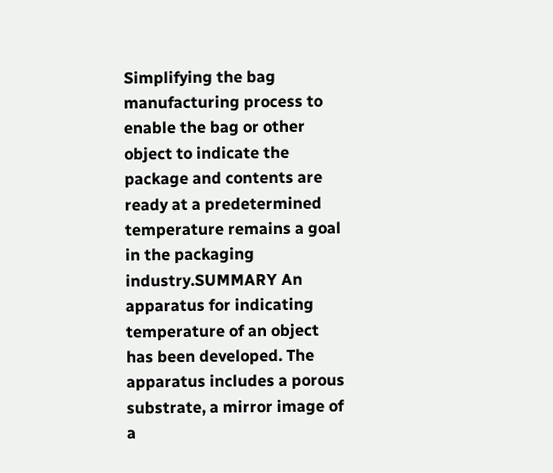Simplifying the bag manufacturing process to enable the bag or other object to indicate the package and contents are ready at a predetermined temperature remains a goal in the packaging industry.SUMMARY An apparatus for indicating temperature of an object has been developed. The apparatus includes a porous substrate, a mirror image of a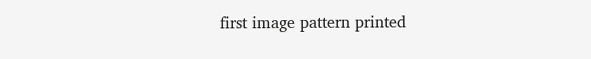first image pattern printed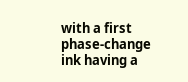with a first phase-change ink having a